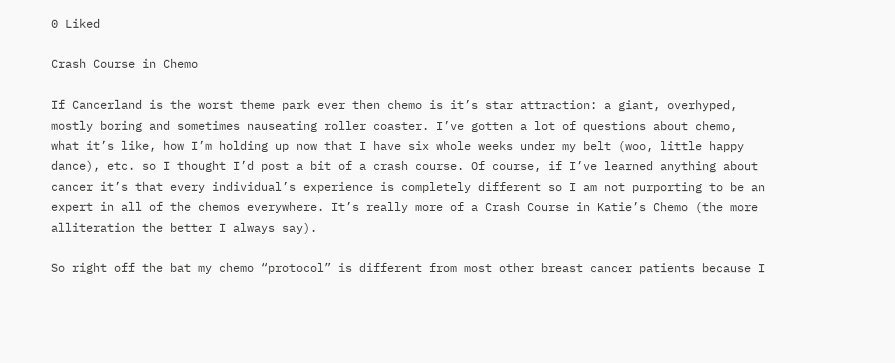0 Liked

Crash Course in Chemo

If Cancerland is the worst theme park ever then chemo is it’s star attraction: a giant, overhyped, mostly boring and sometimes nauseating roller coaster. I’ve gotten a lot of questions about chemo, what it’s like, how I’m holding up now that I have six whole weeks under my belt (woo, little happy dance), etc. so I thought I’d post a bit of a crash course. Of course, if I’ve learned anything about cancer it’s that every individual’s experience is completely different so I am not purporting to be an expert in all of the chemos everywhere. It’s really more of a Crash Course in Katie’s Chemo (the more alliteration the better I always say).

So right off the bat my chemo “protocol” is different from most other breast cancer patients because I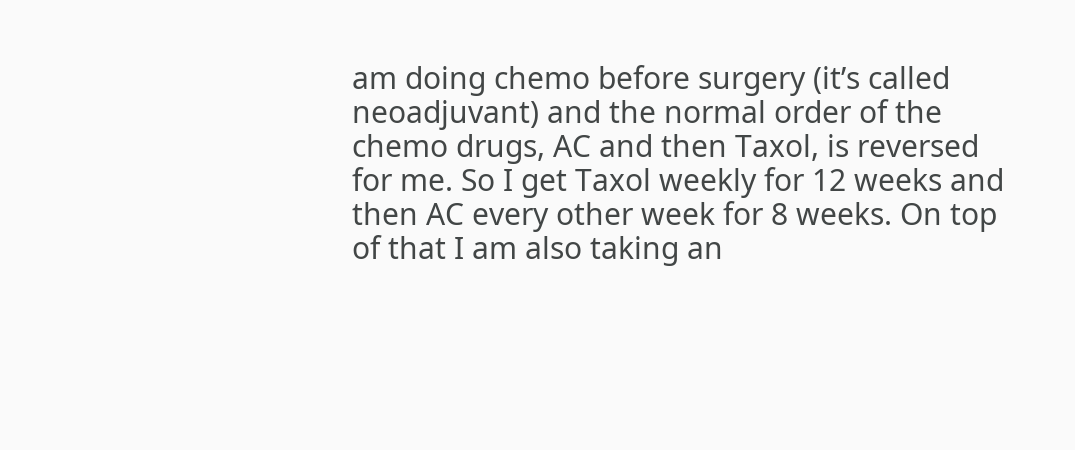am doing chemo before surgery (it’s called neoadjuvant) and the normal order of the chemo drugs, AC and then Taxol, is reversed for me. So I get Taxol weekly for 12 weeks and then AC every other week for 8 weeks. On top of that I am also taking an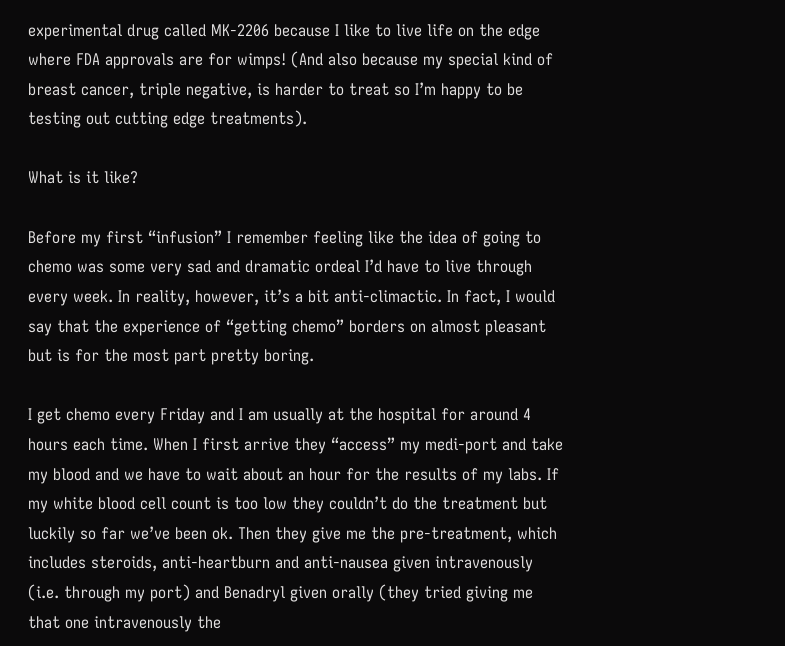experimental drug called MK-2206 because I like to live life on the edge where FDA approvals are for wimps! (And also because my special kind of breast cancer, triple negative, is harder to treat so I’m happy to be testing out cutting edge treatments).

What is it like?

Before my first “infusion” I remember feeling like the idea of going to chemo was some very sad and dramatic ordeal I’d have to live through every week. In reality, however, it’s a bit anti-climactic. In fact, I would say that the experience of “getting chemo” borders on almost pleasant but is for the most part pretty boring.

I get chemo every Friday and I am usually at the hospital for around 4 hours each time. When I first arrive they “access” my medi-port and take my blood and we have to wait about an hour for the results of my labs. If my white blood cell count is too low they couldn’t do the treatment but luckily so far we’ve been ok. Then they give me the pre-treatment, which includes steroids, anti-heartburn and anti-nausea given intravenously (i.e. through my port) and Benadryl given orally (they tried giving me that one intravenously the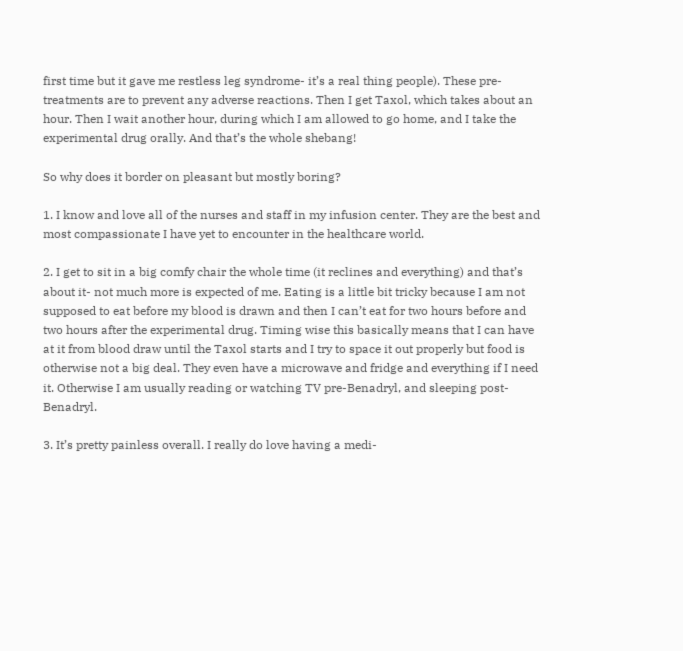first time but it gave me restless leg syndrome- it’s a real thing people). These pre-treatments are to prevent any adverse reactions. Then I get Taxol, which takes about an hour. Then I wait another hour, during which I am allowed to go home, and I take the experimental drug orally. And that’s the whole shebang!

So why does it border on pleasant but mostly boring?

1. I know and love all of the nurses and staff in my infusion center. They are the best and most compassionate I have yet to encounter in the healthcare world.

2. I get to sit in a big comfy chair the whole time (it reclines and everything) and that’s about it- not much more is expected of me. Eating is a little bit tricky because I am not supposed to eat before my blood is drawn and then I can’t eat for two hours before and two hours after the experimental drug. Timing wise this basically means that I can have at it from blood draw until the Taxol starts and I try to space it out properly but food is otherwise not a big deal. They even have a microwave and fridge and everything if I need it. Otherwise I am usually reading or watching TV pre-Benadryl, and sleeping post-Benadryl.

3. It’s pretty painless overall. I really do love having a medi-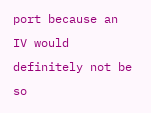port because an IV would definitely not be so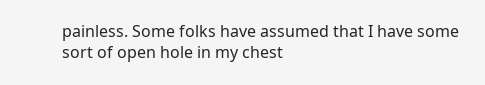painless. Some folks have assumed that I have some sort of open hole in my chest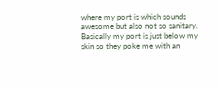where my port is which sounds awesome but also not so sanitary. Basically my port is just below my skin so they poke me with an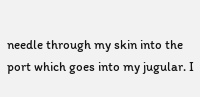needle through my skin into the port which goes into my jugular. I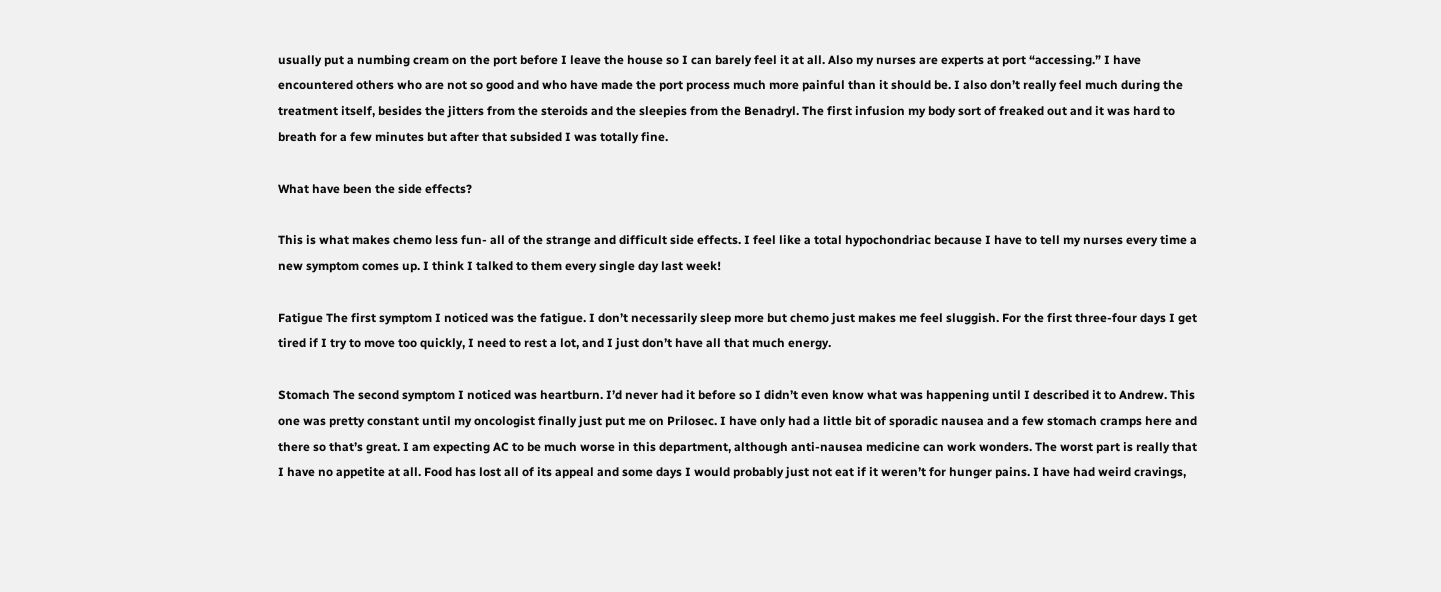usually put a numbing cream on the port before I leave the house so I can barely feel it at all. Also my nurses are experts at port “accessing.” I have encountered others who are not so good and who have made the port process much more painful than it should be. I also don’t really feel much during the treatment itself, besides the jitters from the steroids and the sleepies from the Benadryl. The first infusion my body sort of freaked out and it was hard to breath for a few minutes but after that subsided I was totally fine.

What have been the side effects?

This is what makes chemo less fun- all of the strange and difficult side effects. I feel like a total hypochondriac because I have to tell my nurses every time a new symptom comes up. I think I talked to them every single day last week!

Fatigue The first symptom I noticed was the fatigue. I don’t necessarily sleep more but chemo just makes me feel sluggish. For the first three-four days I get tired if I try to move too quickly, I need to rest a lot, and I just don’t have all that much energy.

Stomach The second symptom I noticed was heartburn. I’d never had it before so I didn’t even know what was happening until I described it to Andrew. This one was pretty constant until my oncologist finally just put me on Prilosec. I have only had a little bit of sporadic nausea and a few stomach cramps here and there so that’s great. I am expecting AC to be much worse in this department, although anti-nausea medicine can work wonders. The worst part is really that I have no appetite at all. Food has lost all of its appeal and some days I would probably just not eat if it weren’t for hunger pains. I have had weird cravings,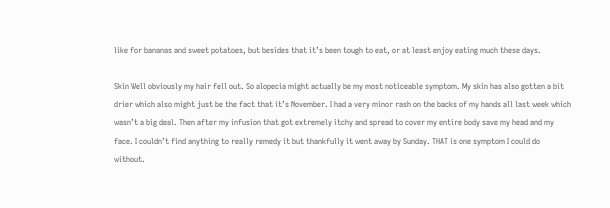like for bananas and sweet potatoes, but besides that it’s been tough to eat, or at least enjoy eating much these days.

Skin Well obviously my hair fell out. So alopecia might actually be my most noticeable symptom. My skin has also gotten a bit drier which also might just be the fact that it’s November. I had a very minor rash on the backs of my hands all last week which wasn’t a big deal. Then after my infusion that got extremely itchy and spread to cover my entire body save my head and my face. I couldn’t find anything to really remedy it but thankfully it went away by Sunday. THAT is one symptom I could do without.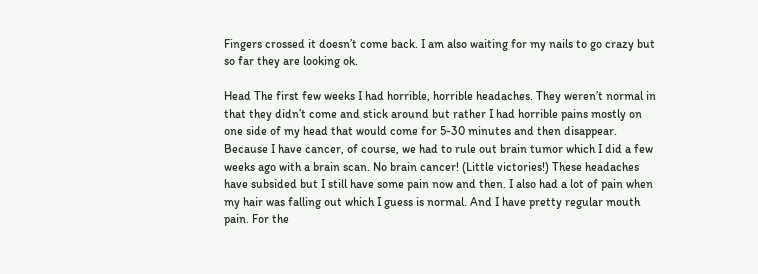Fingers crossed it doesn’t come back. I am also waiting for my nails to go crazy but so far they are looking ok.

Head The first few weeks I had horrible, horrible headaches. They weren’t normal in that they didn’t come and stick around but rather I had horrible pains mostly on one side of my head that would come for 5-30 minutes and then disappear. Because I have cancer, of course, we had to rule out brain tumor which I did a few weeks ago with a brain scan. No brain cancer! (Little victories!) These headaches have subsided but I still have some pain now and then. I also had a lot of pain when my hair was falling out which I guess is normal. And I have pretty regular mouth pain. For the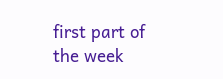first part of the week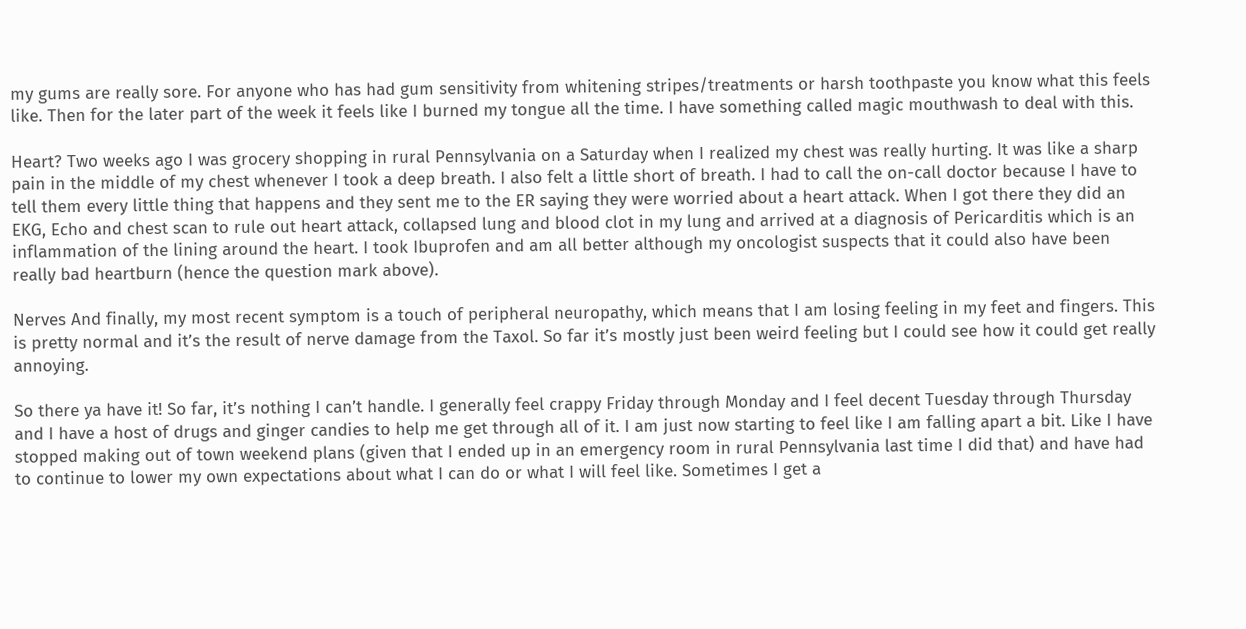my gums are really sore. For anyone who has had gum sensitivity from whitening stripes/treatments or harsh toothpaste you know what this feels like. Then for the later part of the week it feels like I burned my tongue all the time. I have something called magic mouthwash to deal with this.

Heart? Two weeks ago I was grocery shopping in rural Pennsylvania on a Saturday when I realized my chest was really hurting. It was like a sharp pain in the middle of my chest whenever I took a deep breath. I also felt a little short of breath. I had to call the on-call doctor because I have to tell them every little thing that happens and they sent me to the ER saying they were worried about a heart attack. When I got there they did an EKG, Echo and chest scan to rule out heart attack, collapsed lung and blood clot in my lung and arrived at a diagnosis of Pericarditis which is an inflammation of the lining around the heart. I took Ibuprofen and am all better although my oncologist suspects that it could also have been really bad heartburn (hence the question mark above).

Nerves And finally, my most recent symptom is a touch of peripheral neuropathy, which means that I am losing feeling in my feet and fingers. This is pretty normal and it’s the result of nerve damage from the Taxol. So far it’s mostly just been weird feeling but I could see how it could get really annoying.

So there ya have it! So far, it’s nothing I can’t handle. I generally feel crappy Friday through Monday and I feel decent Tuesday through Thursday and I have a host of drugs and ginger candies to help me get through all of it. I am just now starting to feel like I am falling apart a bit. Like I have stopped making out of town weekend plans (given that I ended up in an emergency room in rural Pennsylvania last time I did that) and have had to continue to lower my own expectations about what I can do or what I will feel like. Sometimes I get a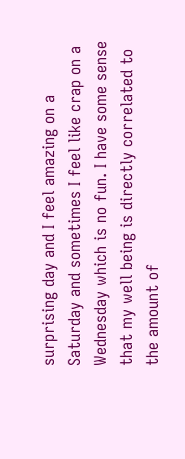surprising day and I feel amazing on a Saturday and sometimes I feel like crap on a Wednesday which is no fun. I have some sense that my well being is directly correlated to the amount of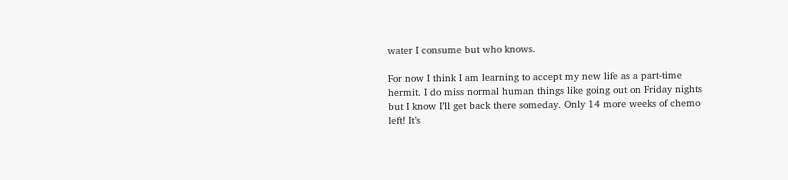water I consume but who knows.

For now I think I am learning to accept my new life as a part-time hermit. I do miss normal human things like going out on Friday nights but I know I’ll get back there someday. Only 14 more weeks of chemo left! It’s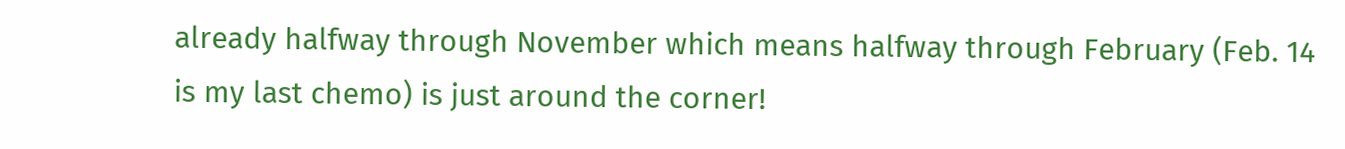already halfway through November which means halfway through February (Feb. 14 is my last chemo) is just around the corner!